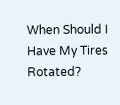When Should I Have My Tires Rotated?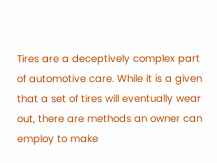Tires are a deceptively complex part of automotive care. While it is a given that a set of tires will eventually wear out, there are methods an owner can employ to make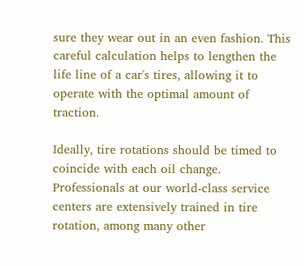sure they wear out in an even fashion. This careful calculation helps to lengthen the life line of a car's tires, allowing it to operate with the optimal amount of traction.

Ideally, tire rotations should be timed to coincide with each oil change. Professionals at our world-class service centers are extensively trained in tire rotation, among many other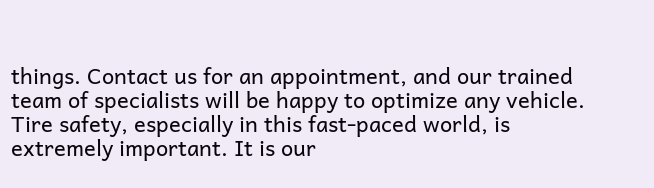things. Contact us for an appointment, and our trained team of specialists will be happy to optimize any vehicle. Tire safety, especially in this fast-paced world, is extremely important. It is our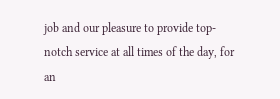job and our pleasure to provide top-notch service at all times of the day, for an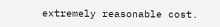extremely reasonable cost.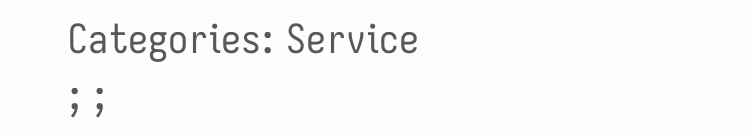Categories: Service
; ;